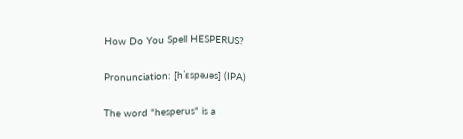How Do You Spell HESPERUS?

Pronunciation: [hˈɛspəɹəs] (IPA)

The word "hesperus" is a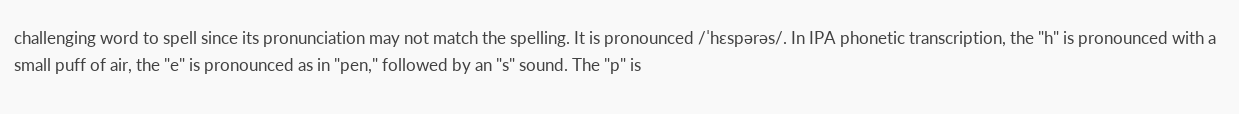challenging word to spell since its pronunciation may not match the spelling. It is pronounced /ˈhɛspərəs/. In IPA phonetic transcription, the "h" is pronounced with a small puff of air, the "e" is pronounced as in "pen," followed by an "s" sound. The "p" is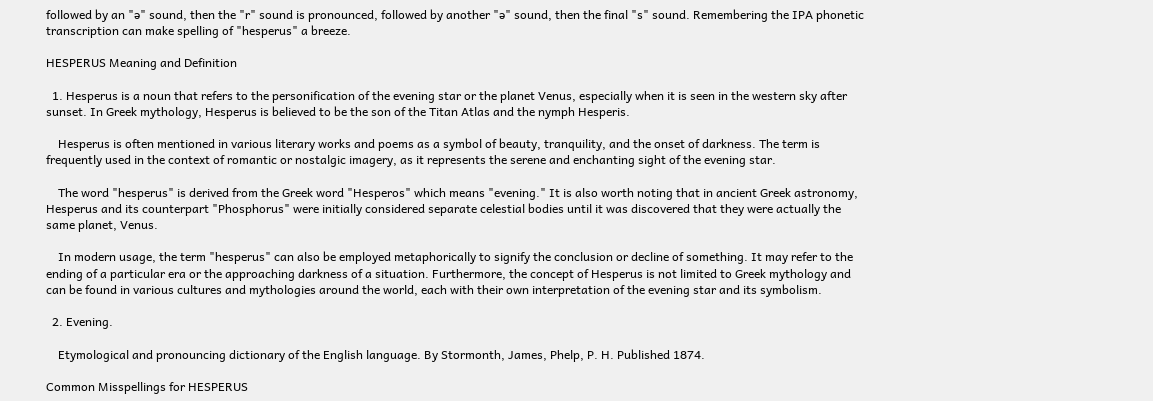followed by an "ə" sound, then the "r" sound is pronounced, followed by another "ə" sound, then the final "s" sound. Remembering the IPA phonetic transcription can make spelling of "hesperus" a breeze.

HESPERUS Meaning and Definition

  1. Hesperus is a noun that refers to the personification of the evening star or the planet Venus, especially when it is seen in the western sky after sunset. In Greek mythology, Hesperus is believed to be the son of the Titan Atlas and the nymph Hesperis.

    Hesperus is often mentioned in various literary works and poems as a symbol of beauty, tranquility, and the onset of darkness. The term is frequently used in the context of romantic or nostalgic imagery, as it represents the serene and enchanting sight of the evening star.

    The word "hesperus" is derived from the Greek word "Hesperos" which means "evening." It is also worth noting that in ancient Greek astronomy, Hesperus and its counterpart "Phosphorus" were initially considered separate celestial bodies until it was discovered that they were actually the same planet, Venus.

    In modern usage, the term "hesperus" can also be employed metaphorically to signify the conclusion or decline of something. It may refer to the ending of a particular era or the approaching darkness of a situation. Furthermore, the concept of Hesperus is not limited to Greek mythology and can be found in various cultures and mythologies around the world, each with their own interpretation of the evening star and its symbolism.

  2. Evening.

    Etymological and pronouncing dictionary of the English language. By Stormonth, James, Phelp, P. H. Published 1874.

Common Misspellings for HESPERUS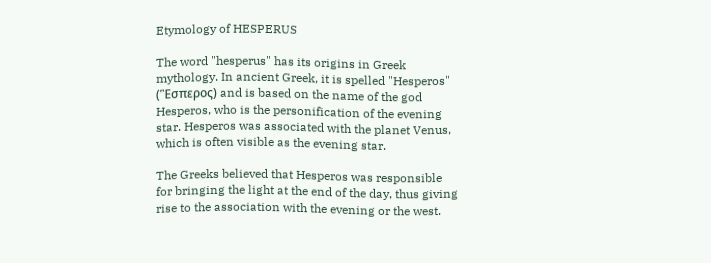Etymology of HESPERUS

The word "hesperus" has its origins in Greek mythology. In ancient Greek, it is spelled "Hesperos" (Ἓσπερος) and is based on the name of the god Hesperos, who is the personification of the evening star. Hesperos was associated with the planet Venus, which is often visible as the evening star.

The Greeks believed that Hesperos was responsible for bringing the light at the end of the day, thus giving rise to the association with the evening or the west.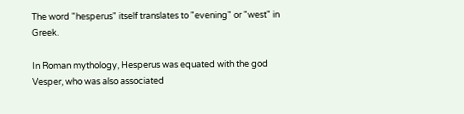The word "hesperus" itself translates to "evening" or "west" in Greek.

In Roman mythology, Hesperus was equated with the god Vesper, who was also associated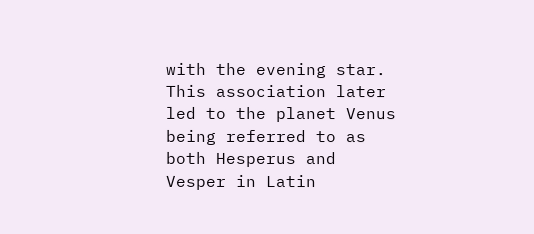with the evening star. This association later led to the planet Venus being referred to as both Hesperus and Vesper in Latin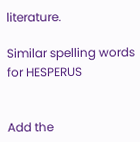literature.

Similar spelling words for HESPERUS


Add the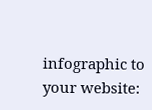infographic to your website: